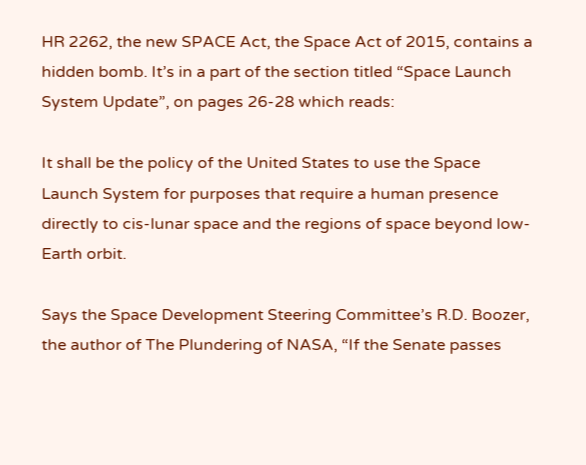HR 2262, the new SPACE Act, the Space Act of 2015, contains a hidden bomb. It’s in a part of the section titled “Space Launch System Update”, on pages 26-28 which reads:

It shall be the policy of the United States to use the Space Launch System for purposes that require a human presence directly to cis-lunar space and the regions of space beyond low-Earth orbit.

Says the Space Development Steering Committee’s R.D. Boozer, the author of The Plundering of NASA, “If the Senate passes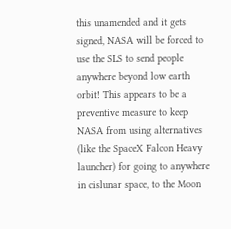this unamended and it gets signed, NASA will be forced to use the SLS to send people anywhere beyond low earth orbit! This appears to be a preventive measure to keep NASA from using alternatives (like the SpaceX Falcon Heavy launcher) for going to anywhere in cislunar space, to the Moon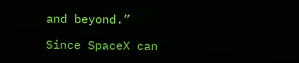and beyond.”

Since SpaceX can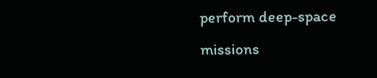perform deep-space missions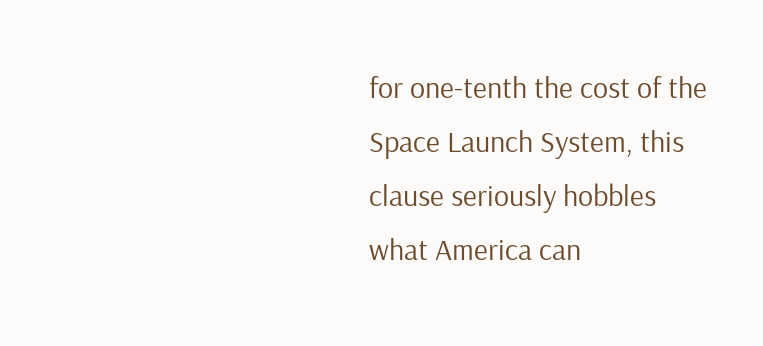for one-tenth the cost of the Space Launch System, this clause seriously hobbles what America can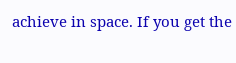achieve in space. If you get the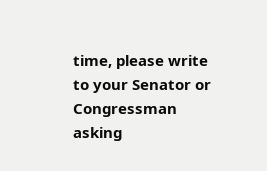time, please write to your Senator or Congressman asking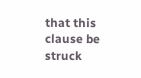that this clause be struck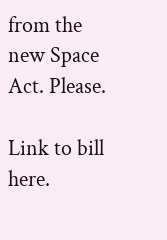from the new Space Act. Please.

Link to bill here.